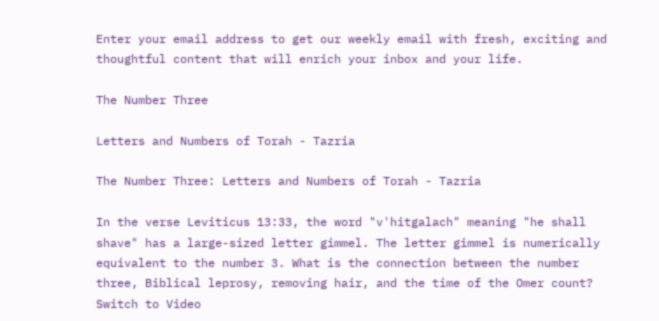Enter your email address to get our weekly email with fresh, exciting and thoughtful content that will enrich your inbox and your life.

The Number Three

Letters and Numbers of Torah - Tazria

The Number Three: Letters and Numbers of Torah - Tazria

In the verse Leviticus 13:33, the word "v'hitgalach" meaning "he shall shave" has a large-sized letter gimmel. The letter gimmel is numerically equivalent to the number 3. What is the connection between the number three, Biblical leprosy, removing hair, and the time of the Omer count?
Switch to Video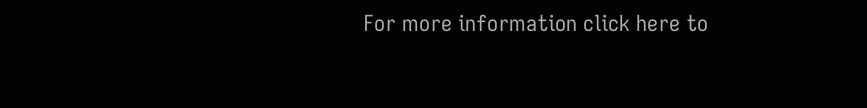For more information click here to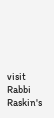visit Rabbi Raskin's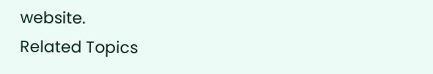website.
Related Topics